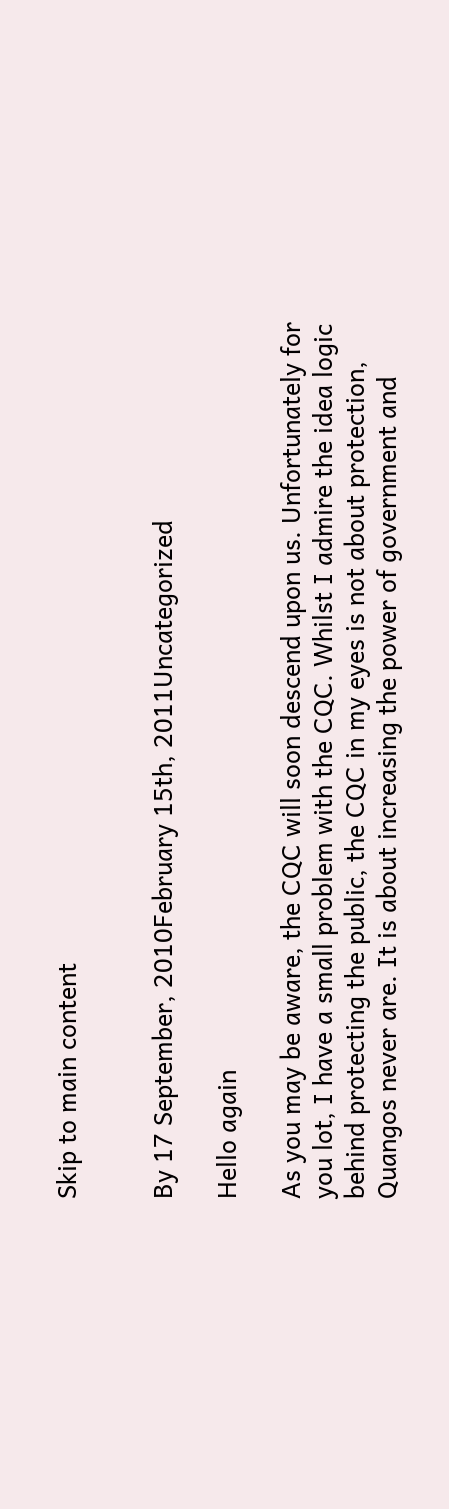Skip to main content


By 17 September, 2010February 15th, 2011Uncategorized

Hello again

As you may be aware, the CQC will soon descend upon us. Unfortunately for you lot, I have a small problem with the CQC. Whilst I admire the idea logic behind protecting the public, the CQC in my eyes is not about protection, Quangos never are. It is about increasing the power of government and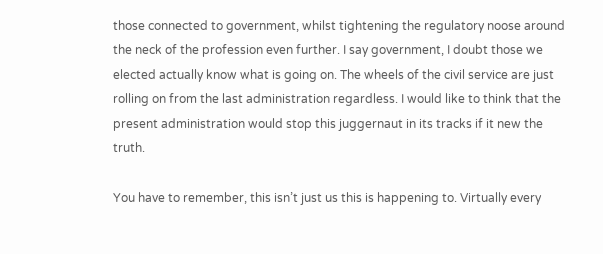those connected to government, whilst tightening the regulatory noose around the neck of the profession even further. I say government, I doubt those we elected actually know what is going on. The wheels of the civil service are just rolling on from the last administration regardless. I would like to think that the present administration would stop this juggernaut in its tracks if it new the truth.

You have to remember, this isn’t just us this is happening to. Virtually every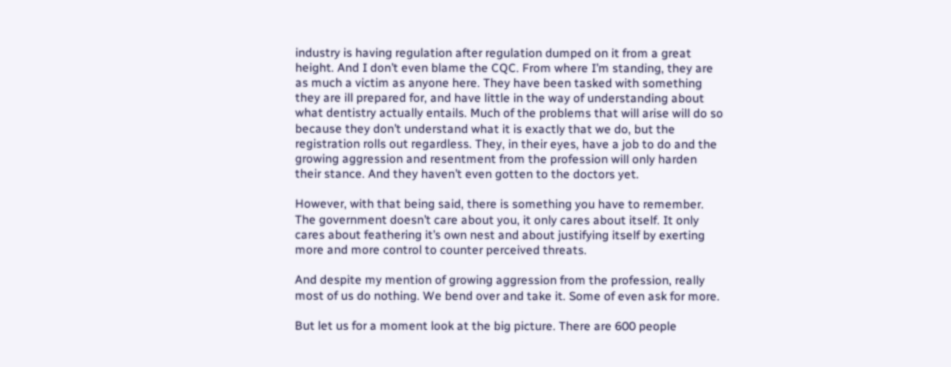industry is having regulation after regulation dumped on it from a great height. And I don’t even blame the CQC. From where I’m standing, they are as much a victim as anyone here. They have been tasked with something they are ill prepared for, and have little in the way of understanding about what dentistry actually entails. Much of the problems that will arise will do so because they don’t understand what it is exactly that we do, but the registration rolls out regardless. They, in their eyes, have a job to do and the growing aggression and resentment from the profession will only harden their stance. And they haven’t even gotten to the doctors yet.

However, with that being said, there is something you have to remember. The government doesn’t care about you, it only cares about itself. It only cares about feathering it’s own nest and about justifying itself by exerting more and more control to counter perceived threats.

And despite my mention of growing aggression from the profession, really most of us do nothing. We bend over and take it. Some of even ask for more.

But let us for a moment look at the big picture. There are 600 people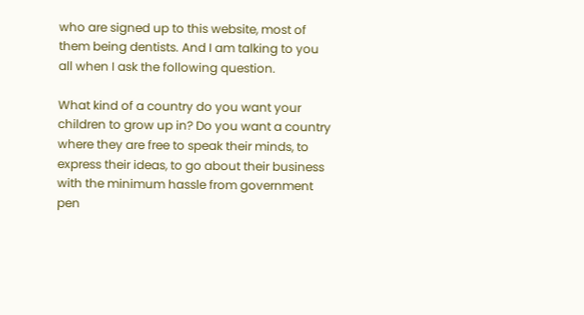who are signed up to this website, most of them being dentists. And I am talking to you all when I ask the following question.

What kind of a country do you want your children to grow up in? Do you want a country where they are free to speak their minds, to express their ideas, to go about their business with the minimum hassle from government pen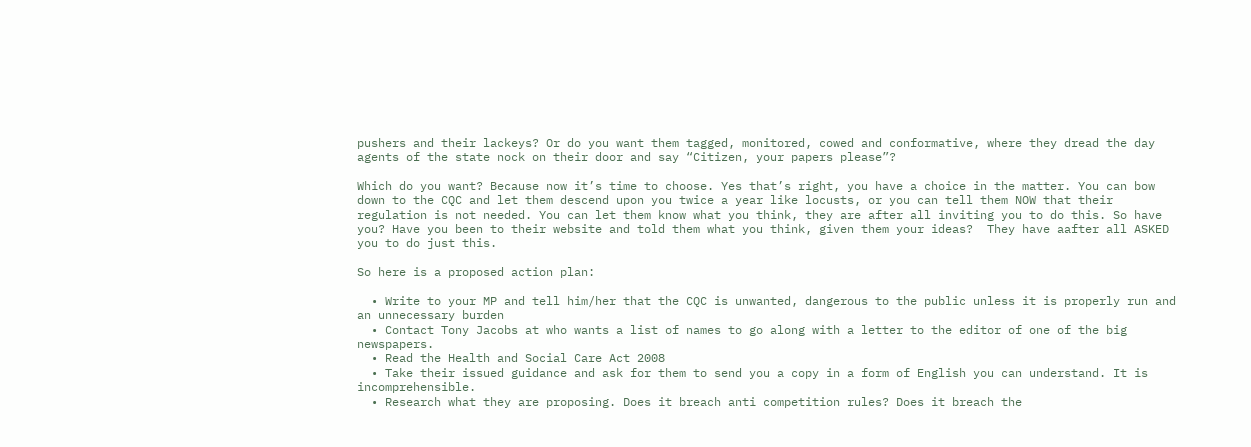pushers and their lackeys? Or do you want them tagged, monitored, cowed and conformative, where they dread the day agents of the state nock on their door and say “Citizen, your papers please”?

Which do you want? Because now it’s time to choose. Yes that’s right, you have a choice in the matter. You can bow down to the CQC and let them descend upon you twice a year like locusts, or you can tell them NOW that their regulation is not needed. You can let them know what you think, they are after all inviting you to do this. So have you? Have you been to their website and told them what you think, given them your ideas?  They have aafter all ASKED you to do just this.

So here is a proposed action plan:

  • Write to your MP and tell him/her that the CQC is unwanted, dangerous to the public unless it is properly run and an unnecessary burden
  • Contact Tony Jacobs at who wants a list of names to go along with a letter to the editor of one of the big newspapers.
  • Read the Health and Social Care Act 2008
  • Take their issued guidance and ask for them to send you a copy in a form of English you can understand. It is incomprehensible.
  • Research what they are proposing. Does it breach anti competition rules? Does it breach the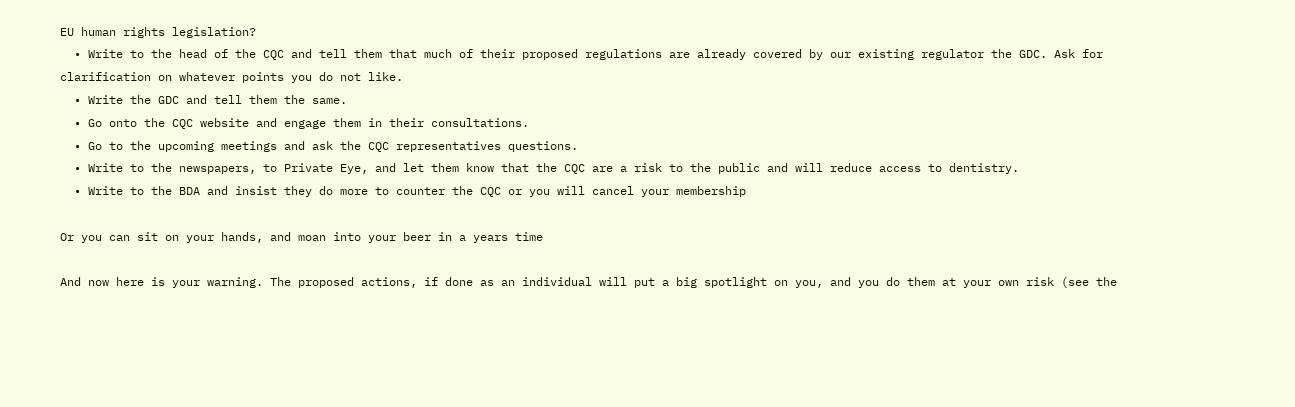EU human rights legislation?
  • Write to the head of the CQC and tell them that much of their proposed regulations are already covered by our existing regulator the GDC. Ask for clarification on whatever points you do not like.
  • Write the GDC and tell them the same.
  • Go onto the CQC website and engage them in their consultations.
  • Go to the upcoming meetings and ask the CQC representatives questions.
  • Write to the newspapers, to Private Eye, and let them know that the CQC are a risk to the public and will reduce access to dentistry.
  • Write to the BDA and insist they do more to counter the CQC or you will cancel your membership

Or you can sit on your hands, and moan into your beer in a years time

And now here is your warning. The proposed actions, if done as an individual will put a big spotlight on you, and you do them at your own risk (see the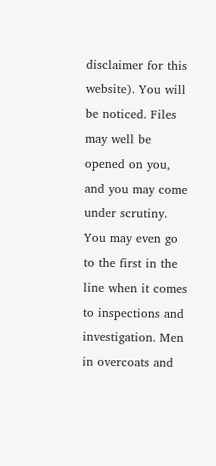disclaimer for this website). You will be noticed. Files may well be opened on you, and you may come under scrutiny. You may even go to the first in the line when it comes to inspections and investigation. Men in overcoats and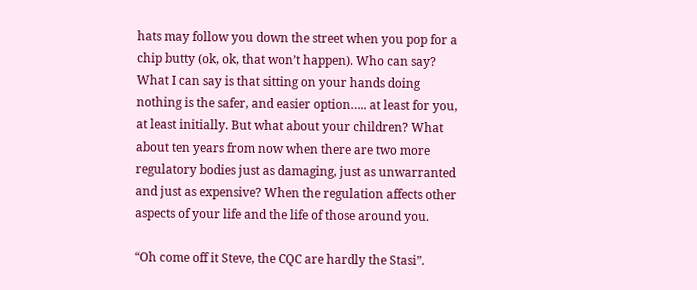hats may follow you down the street when you pop for a chip butty (ok, ok, that won’t happen). Who can say? What I can say is that sitting on your hands doing nothing is the safer, and easier option….. at least for you, at least initially. But what about your children? What about ten years from now when there are two more regulatory bodies just as damaging, just as unwarranted and just as expensive? When the regulation affects other aspects of your life and the life of those around you.

“Oh come off it Steve, the CQC are hardly the Stasi”.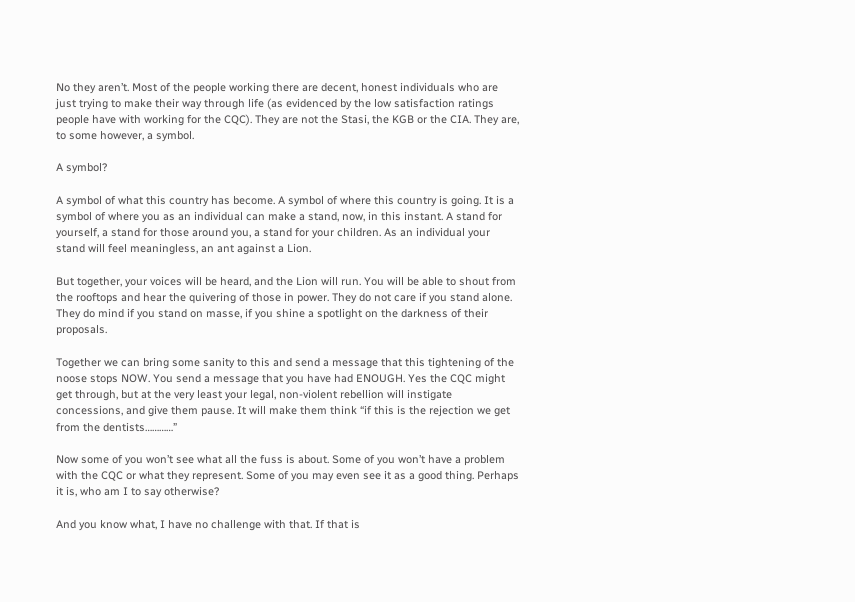No they aren’t. Most of the people working there are decent, honest individuals who are just trying to make their way through life (as evidenced by the low satisfaction ratings people have with working for the CQC). They are not the Stasi, the KGB or the CIA. They are, to some however, a symbol.

A symbol?

A symbol of what this country has become. A symbol of where this country is going. It is a symbol of where you as an individual can make a stand, now, in this instant. A stand for yourself, a stand for those around you, a stand for your children. As an individual your stand will feel meaningless, an ant against a Lion.

But together, your voices will be heard, and the Lion will run. You will be able to shout from the rooftops and hear the quivering of those in power. They do not care if you stand alone. They do mind if you stand on masse, if you shine a spotlight on the darkness of their proposals.

Together we can bring some sanity to this and send a message that this tightening of the noose stops NOW. You send a message that you have had ENOUGH. Yes the CQC might get through, but at the very least your legal, non-violent rebellion will instigate concessions, and give them pause. It will make them think “if this is the rejection we get from the dentists…………”

Now some of you won’t see what all the fuss is about. Some of you won’t have a problem with the CQC or what they represent. Some of you may even see it as a good thing. Perhaps it is, who am I to say otherwise?

And you know what, I have no challenge with that. If that is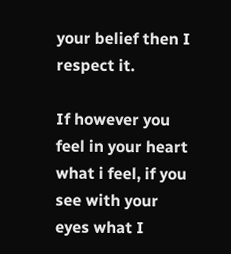your belief then I respect it.

If however you feel in your heart what i feel, if you see with your eyes what I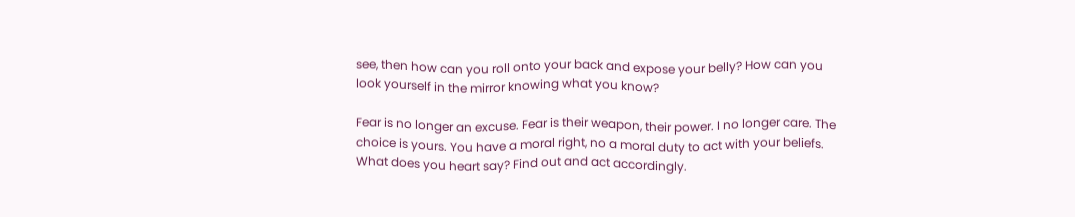see, then how can you roll onto your back and expose your belly? How can you look yourself in the mirror knowing what you know?

Fear is no longer an excuse. Fear is their weapon, their power. I no longer care. The choice is yours. You have a moral right, no a moral duty to act with your beliefs. What does you heart say? Find out and act accordingly.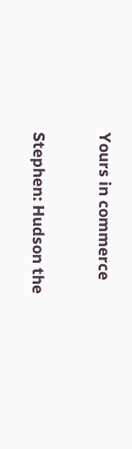Yours in commerce

Stephen: Hudson the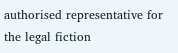authorised representative for the legal fiction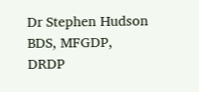Dr Stephen Hudson BDS, MFGDP, DRDP